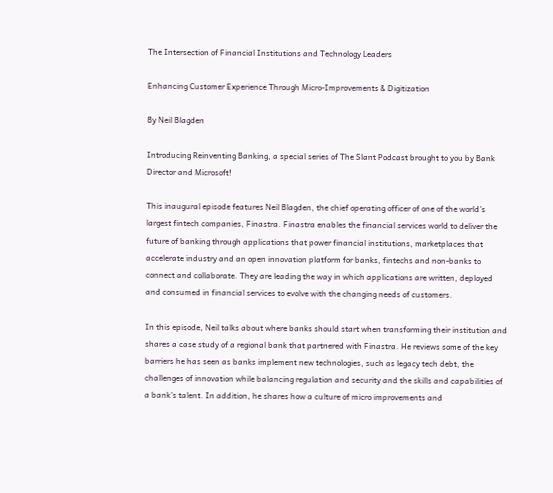The Intersection of Financial Institutions and Technology Leaders

Enhancing Customer Experience Through Micro-Improvements & Digitization

By Neil Blagden

Introducing Reinventing Banking, a special series of The Slant Podcast brought to you by Bank Director and Microsoft!

This inaugural episode features Neil Blagden, the chief operating officer of one of the world’s largest fintech companies, Finastra. Finastra enables the financial services world to deliver the future of banking through applications that power financial institutions, marketplaces that accelerate industry and an open innovation platform for banks, fintechs and non-banks to connect and collaborate. They are leading the way in which applications are written, deployed and consumed in financial services to evolve with the changing needs of customers.

In this episode, Neil talks about where banks should start when transforming their institution and shares a case study of a regional bank that partnered with Finastra. He reviews some of the key barriers he has seen as banks implement new technologies, such as legacy tech debt, the challenges of innovation while balancing regulation and security and the skills and capabilities of a bank’s talent. In addition, he shares how a culture of micro improvements and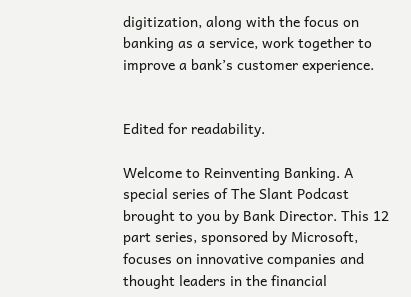digitization, along with the focus on banking as a service, work together to improve a bank’s customer experience.


Edited for readability.

Welcome to Reinventing Banking. A special series of The Slant Podcast brought to you by Bank Director. This 12 part series, sponsored by Microsoft, focuses on innovative companies and thought leaders in the financial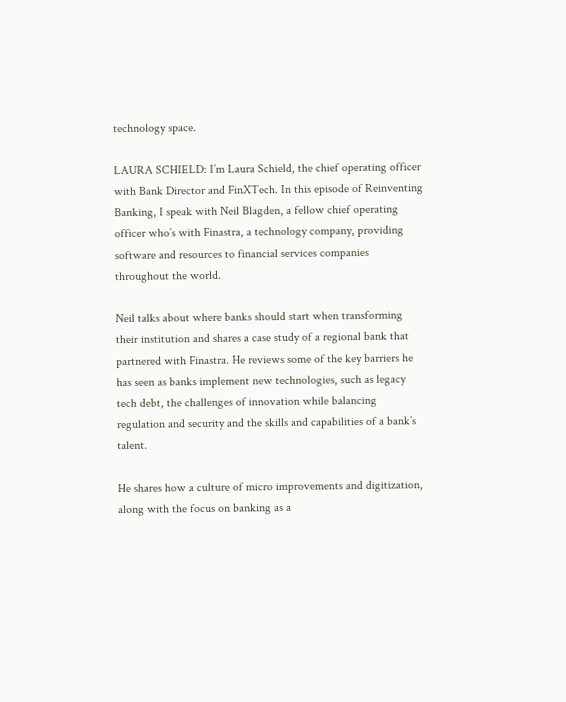technology space.

LAURA SCHIELD: I’m Laura Schield, the chief operating officer with Bank Director and FinXTech. In this episode of Reinventing Banking, I speak with Neil Blagden, a fellow chief operating officer who’s with Finastra, a technology company, providing software and resources to financial services companies throughout the world.

Neil talks about where banks should start when transforming their institution and shares a case study of a regional bank that partnered with Finastra. He reviews some of the key barriers he has seen as banks implement new technologies, such as legacy tech debt, the challenges of innovation while balancing regulation and security and the skills and capabilities of a bank’s talent.

He shares how a culture of micro improvements and digitization, along with the focus on banking as a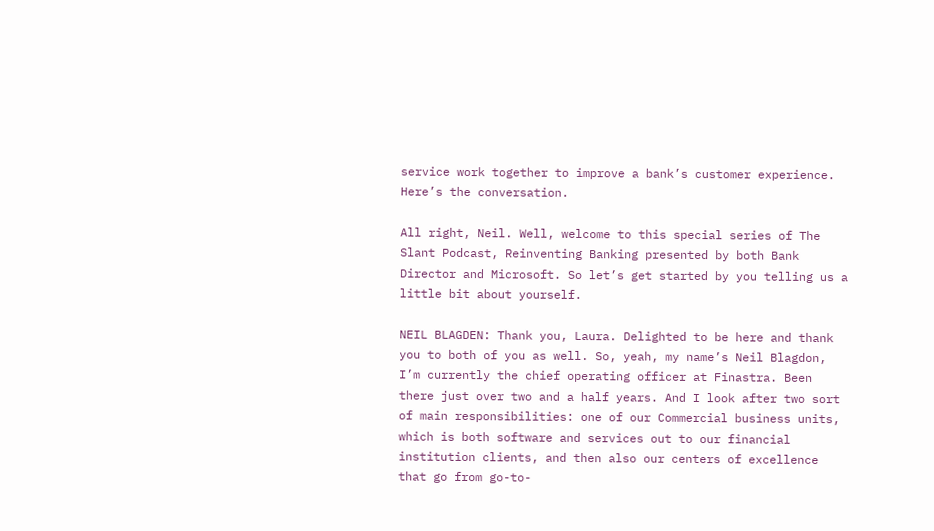service work together to improve a bank’s customer experience. Here’s the conversation.

All right, Neil. Well, welcome to this special series of The Slant Podcast, Reinventing Banking presented by both Bank Director and Microsoft. So let’s get started by you telling us a little bit about yourself.

NEIL BLAGDEN: Thank you, Laura. Delighted to be here and thank you to both of you as well. So, yeah, my name’s Neil Blagdon, I’m currently the chief operating officer at Finastra. Been there just over two and a half years. And I look after two sort of main responsibilities: one of our Commercial business units, which is both software and services out to our financial institution clients, and then also our centers of excellence that go from go-to-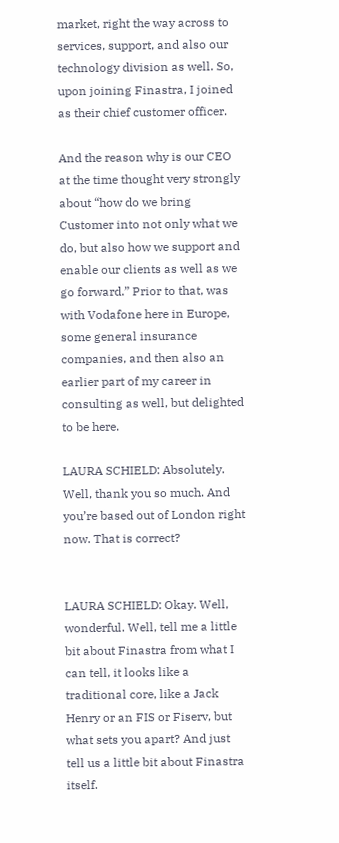market, right the way across to services, support, and also our technology division as well. So, upon joining Finastra, I joined as their chief customer officer.

And the reason why is our CEO at the time thought very strongly about “how do we bring Customer into not only what we do, but also how we support and enable our clients as well as we go forward.” Prior to that, was with Vodafone here in Europe, some general insurance companies, and then also an earlier part of my career in consulting as well, but delighted to be here.

LAURA SCHIELD: Absolutely. Well, thank you so much. And you’re based out of London right now. That is correct?


LAURA SCHIELD: Okay. Well, wonderful. Well, tell me a little bit about Finastra from what I can tell, it looks like a traditional core, like a Jack Henry or an FIS or Fiserv, but what sets you apart? And just tell us a little bit about Finastra itself.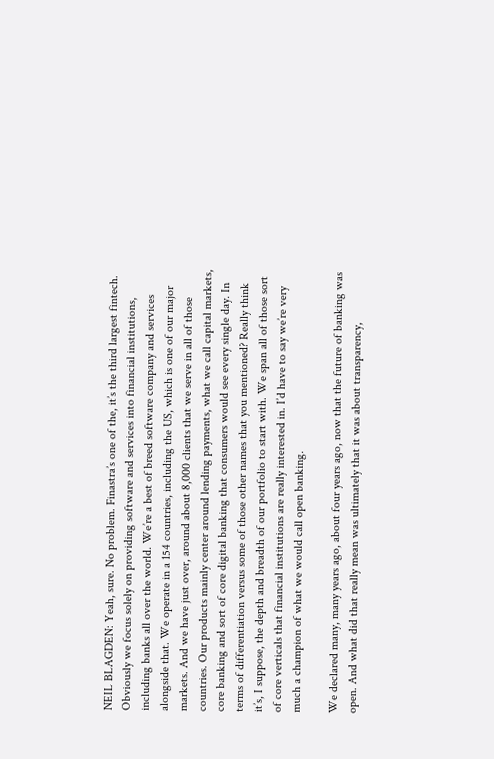NEIL BLAGDEN: Yeah, sure. No problem. Finastra’s one of the, it’s the third largest fintech. Obviously we focus solely on providing software and services into financial institutions, including banks all over the world. We’re a best of breed software company and services alongside that. We operate in a 154 countries, including the US, which is one of our major markets. And we have just over, around about 8,000 clients that we serve in all of those countries. Our products mainly center around lending payments, what we call capital markets, core banking and sort of core digital banking that consumers would see every single day. In terms of differentiation versus some of those other names that you mentioned? Really think it’s, I suppose, the depth and breadth of our portfolio to start with. We span all of those sort of core verticals that financial institutions are really interested in. I’d have to say we’re very much a champion of what we would call open banking.

We declared many, many years ago, about four years ago, now that the future of banking was open. And what did that really mean was ultimately that it was about transparency,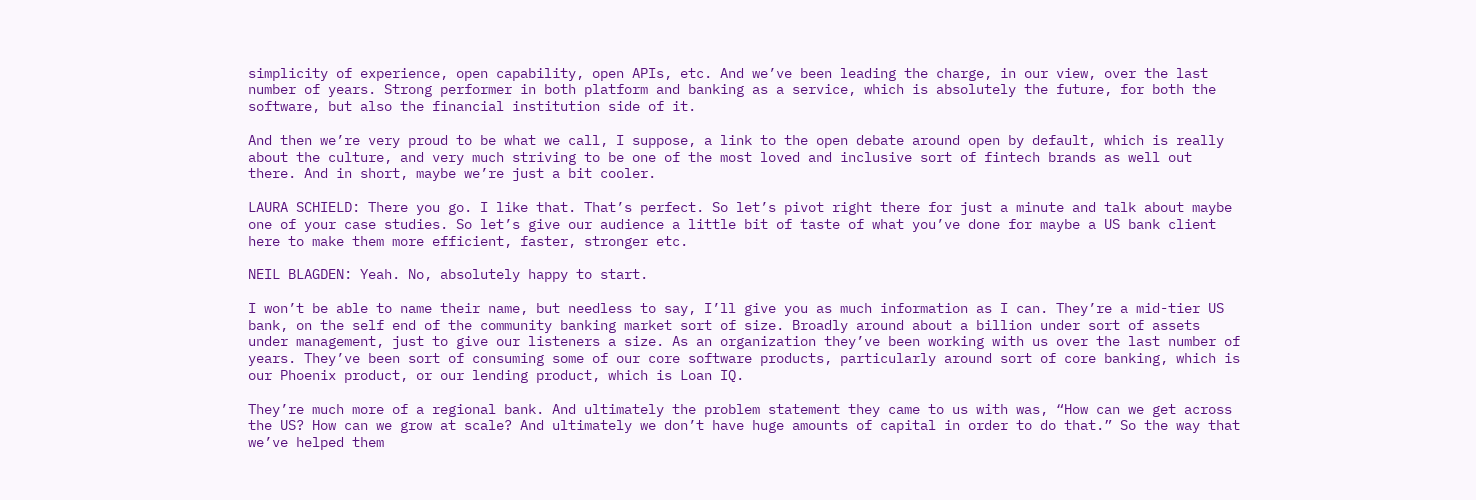simplicity of experience, open capability, open APIs, etc. And we’ve been leading the charge, in our view, over the last number of years. Strong performer in both platform and banking as a service, which is absolutely the future, for both the software, but also the financial institution side of it.

And then we’re very proud to be what we call, I suppose, a link to the open debate around open by default, which is really about the culture, and very much striving to be one of the most loved and inclusive sort of fintech brands as well out there. And in short, maybe we’re just a bit cooler.

LAURA SCHIELD: There you go. I like that. That’s perfect. So let’s pivot right there for just a minute and talk about maybe one of your case studies. So let’s give our audience a little bit of taste of what you’ve done for maybe a US bank client here to make them more efficient, faster, stronger etc.

NEIL BLAGDEN: Yeah. No, absolutely happy to start.

I won’t be able to name their name, but needless to say, I’ll give you as much information as I can. They’re a mid-tier US bank, on the self end of the community banking market sort of size. Broadly around about a billion under sort of assets under management, just to give our listeners a size. As an organization they’ve been working with us over the last number of years. They’ve been sort of consuming some of our core software products, particularly around sort of core banking, which is our Phoenix product, or our lending product, which is Loan IQ.

They’re much more of a regional bank. And ultimately the problem statement they came to us with was, “How can we get across the US? How can we grow at scale? And ultimately we don’t have huge amounts of capital in order to do that.” So the way that we’ve helped them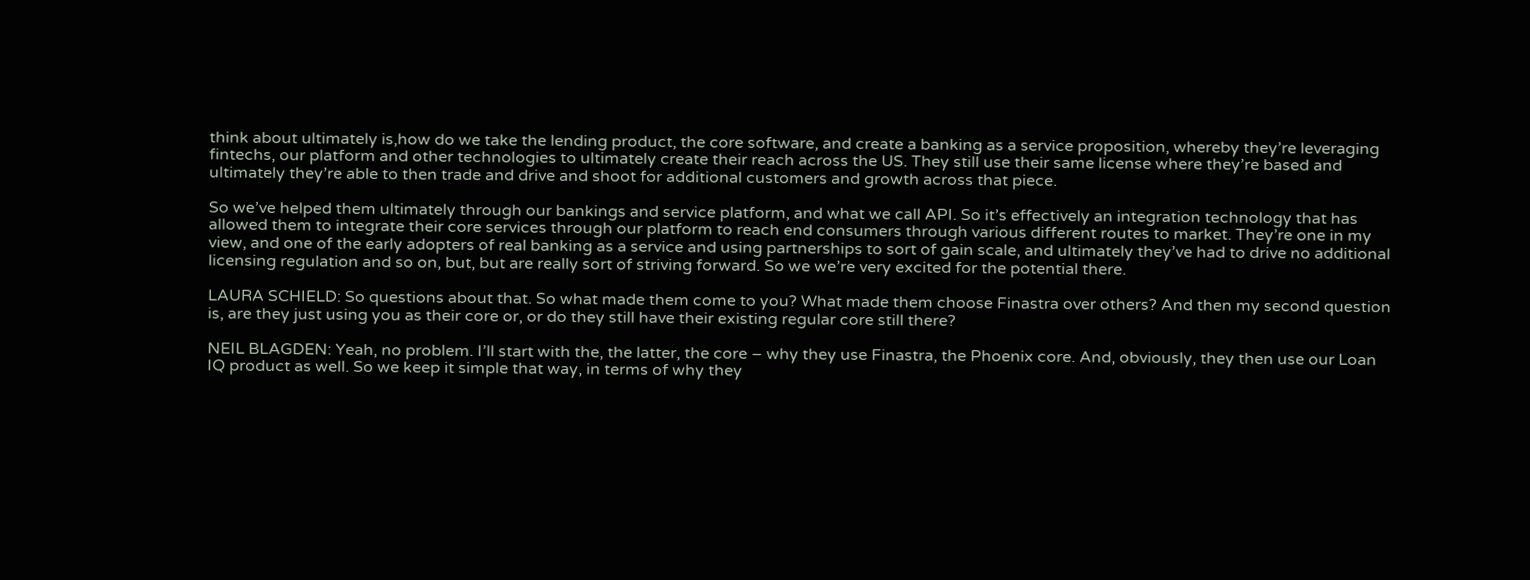think about ultimately is,how do we take the lending product, the core software, and create a banking as a service proposition, whereby they’re leveraging fintechs, our platform and other technologies to ultimately create their reach across the US. They still use their same license where they’re based and ultimately they’re able to then trade and drive and shoot for additional customers and growth across that piece.

So we’ve helped them ultimately through our bankings and service platform, and what we call API. So it’s effectively an integration technology that has allowed them to integrate their core services through our platform to reach end consumers through various different routes to market. They’re one in my view, and one of the early adopters of real banking as a service and using partnerships to sort of gain scale, and ultimately they’ve had to drive no additional licensing regulation and so on, but, but are really sort of striving forward. So we we’re very excited for the potential there.

LAURA SCHIELD: So questions about that. So what made them come to you? What made them choose Finastra over others? And then my second question is, are they just using you as their core or, or do they still have their existing regular core still there?

NEIL BLAGDEN: Yeah, no problem. I’ll start with the, the latter, the core – why they use Finastra, the Phoenix core. And, obviously, they then use our Loan IQ product as well. So we keep it simple that way, in terms of why they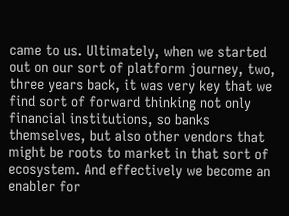came to us. Ultimately, when we started out on our sort of platform journey, two, three years back, it was very key that we find sort of forward thinking not only financial institutions, so banks themselves, but also other vendors that might be roots to market in that sort of ecosystem. And effectively we become an enabler for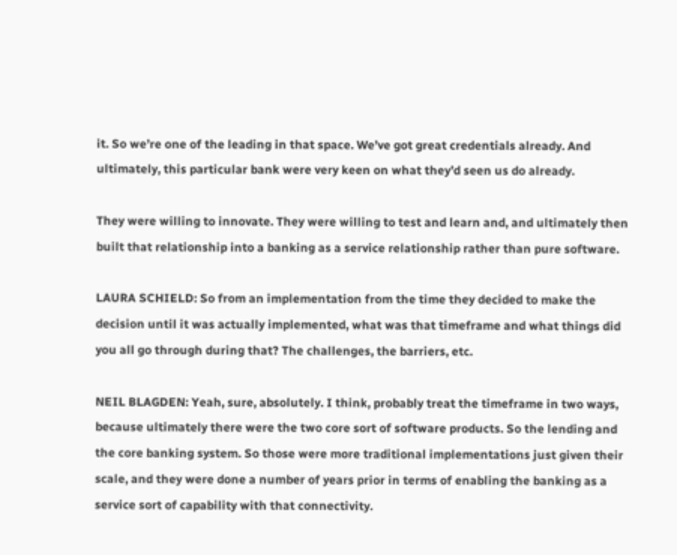it. So we’re one of the leading in that space. We’ve got great credentials already. And ultimately, this particular bank were very keen on what they’d seen us do already.

They were willing to innovate. They were willing to test and learn and, and ultimately then built that relationship into a banking as a service relationship rather than pure software.

LAURA SCHIELD: So from an implementation from the time they decided to make the decision until it was actually implemented, what was that timeframe and what things did you all go through during that? The challenges, the barriers, etc.

NEIL BLAGDEN: Yeah, sure, absolutely. I think, probably treat the timeframe in two ways, because ultimately there were the two core sort of software products. So the lending and the core banking system. So those were more traditional implementations just given their scale, and they were done a number of years prior in terms of enabling the banking as a service sort of capability with that connectivity.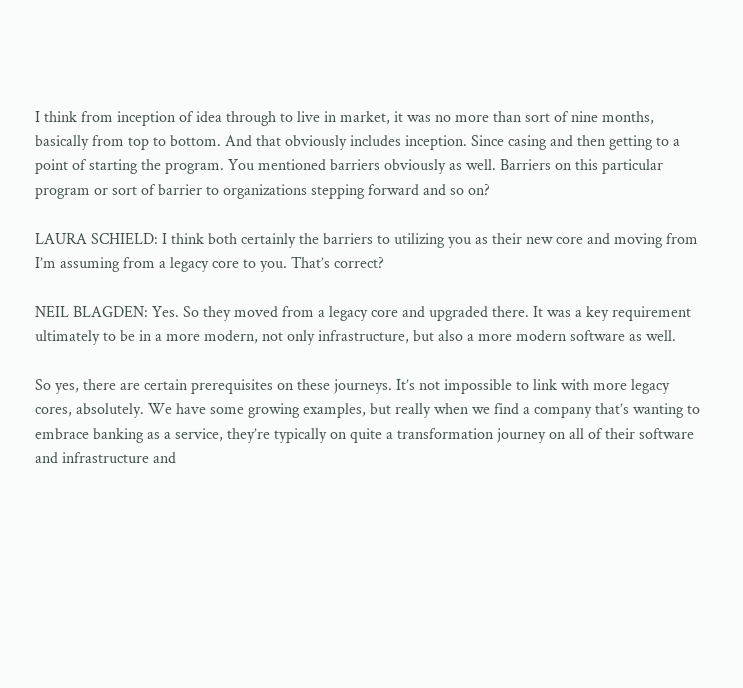I think from inception of idea through to live in market, it was no more than sort of nine months, basically from top to bottom. And that obviously includes inception. Since casing and then getting to a point of starting the program. You mentioned barriers obviously as well. Barriers on this particular program or sort of barrier to organizations stepping forward and so on?

LAURA SCHIELD: I think both certainly the barriers to utilizing you as their new core and moving from I’m assuming from a legacy core to you. That’s correct?

NEIL BLAGDEN: Yes. So they moved from a legacy core and upgraded there. It was a key requirement ultimately to be in a more modern, not only infrastructure, but also a more modern software as well.

So yes, there are certain prerequisites on these journeys. It’s not impossible to link with more legacy cores, absolutely. We have some growing examples, but really when we find a company that’s wanting to embrace banking as a service, they’re typically on quite a transformation journey on all of their software and infrastructure and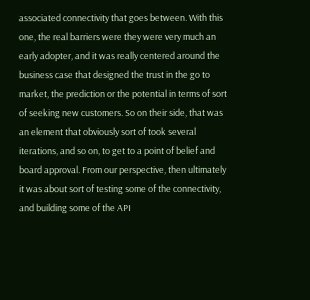associated connectivity that goes between. With this one, the real barriers were they were very much an early adopter, and it was really centered around the business case that designed the trust in the go to market, the prediction or the potential in terms of sort of seeking new customers. So on their side, that was an element that obviously sort of took several iterations, and so on, to get to a point of belief and board approval. From our perspective, then ultimately it was about sort of testing some of the connectivity, and building some of the API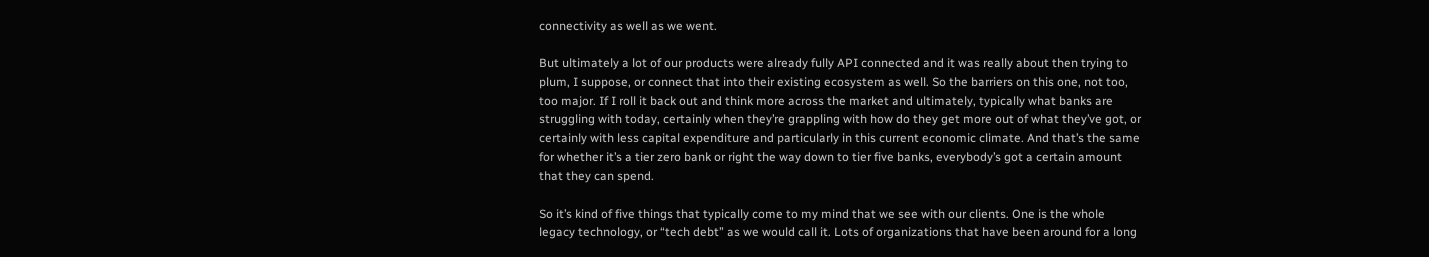connectivity as well as we went.

But ultimately a lot of our products were already fully API connected and it was really about then trying to plum, I suppose, or connect that into their existing ecosystem as well. So the barriers on this one, not too, too major. If I roll it back out and think more across the market and ultimately, typically what banks are struggling with today, certainly when they’re grappling with how do they get more out of what they’ve got, or certainly with less capital expenditure and particularly in this current economic climate. And that’s the same for whether it’s a tier zero bank or right the way down to tier five banks, everybody’s got a certain amount that they can spend.

So it’s kind of five things that typically come to my mind that we see with our clients. One is the whole legacy technology, or “tech debt” as we would call it. Lots of organizations that have been around for a long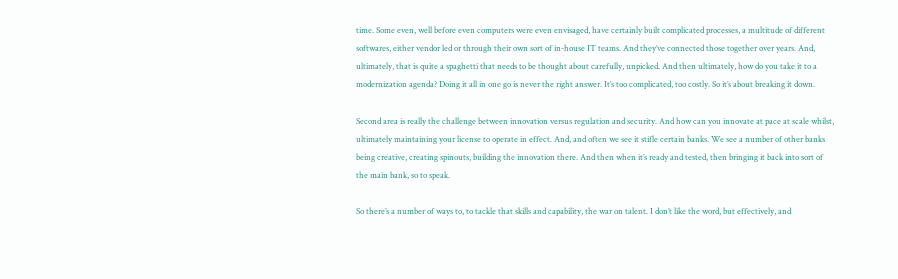time. Some even, well before even computers were even envisaged, have certainly built complicated processes, a multitude of different softwares, either vendor led or through their own sort of in-house IT teams. And they’ve connected those together over years. And, ultimately, that is quite a spaghetti that needs to be thought about carefully, unpicked. And then ultimately, how do you take it to a modernization agenda? Doing it all in one go is never the right answer. It’s too complicated, too costly. So it’s about breaking it down.

Second area is really the challenge between innovation versus regulation and security. And how can you innovate at pace at scale whilst, ultimately maintaining your license to operate in effect. And, and often we see it stifle certain banks. We see a number of other banks being creative, creating spinouts, building the innovation there. And then when it’s ready and tested, then bringing it back into sort of the main bank, so to speak.

So there’s a number of ways to, to tackle that skills and capability, the war on talent. I don’t like the word, but effectively, and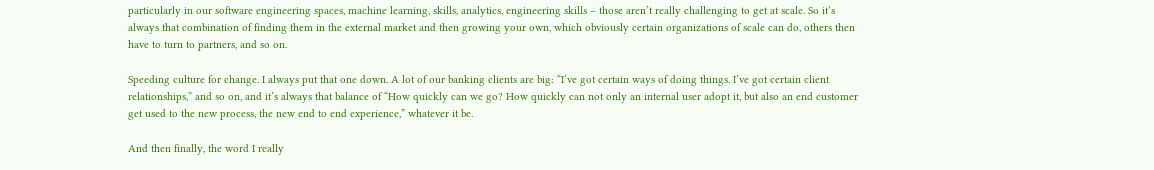particularly in our software engineering spaces, machine learning, skills, analytics, engineering skills – those aren’t really challenging to get at scale. So it’s always that combination of finding them in the external market and then growing your own, which obviously certain organizations of scale can do, others then have to turn to partners, and so on.

Speeding culture for change. I always put that one down. A lot of our banking clients are big: “I’ve got certain ways of doing things. I’ve got certain client relationships,” and so on, and it’s always that balance of “How quickly can we go? How quickly can not only an internal user adopt it, but also an end customer get used to the new process, the new end to end experience,” whatever it be.

And then finally, the word I really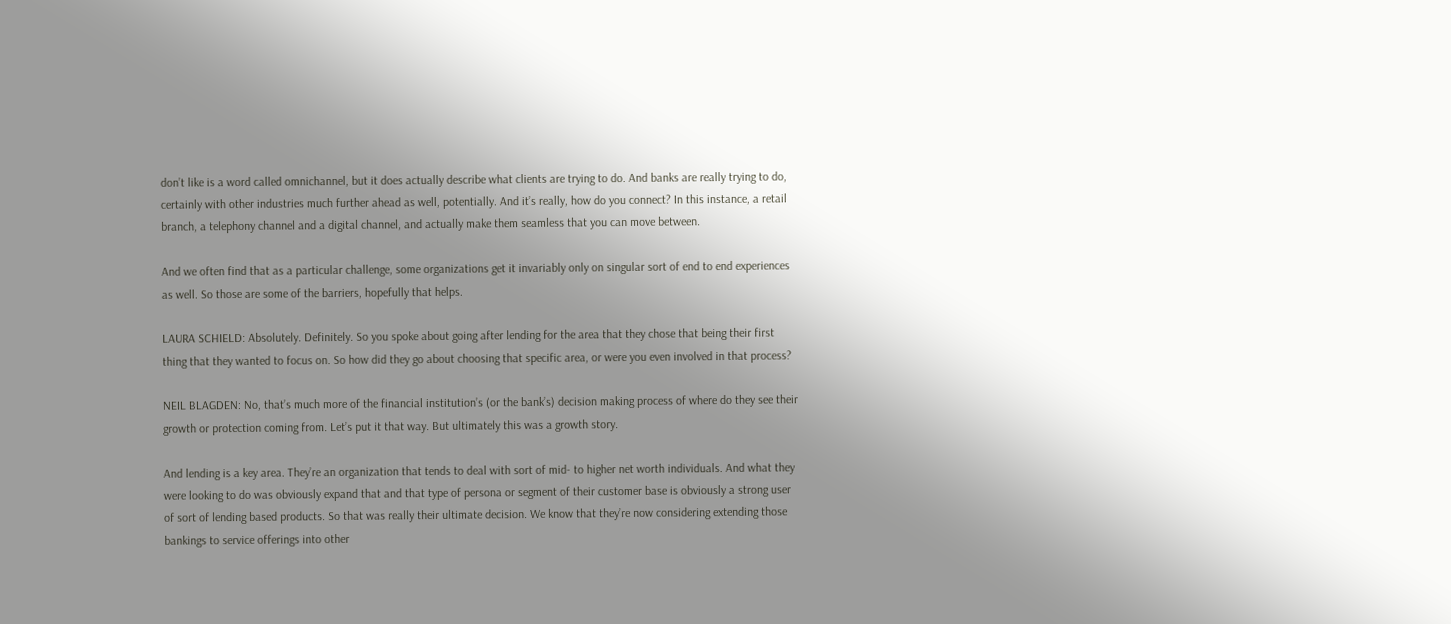don’t like is a word called omnichannel, but it does actually describe what clients are trying to do. And banks are really trying to do, certainly with other industries much further ahead as well, potentially. And it’s really, how do you connect? In this instance, a retail branch, a telephony channel and a digital channel, and actually make them seamless that you can move between.

And we often find that as a particular challenge, some organizations get it invariably only on singular sort of end to end experiences as well. So those are some of the barriers, hopefully that helps.

LAURA SCHIELD: Absolutely. Definitely. So you spoke about going after lending for the area that they chose that being their first thing that they wanted to focus on. So how did they go about choosing that specific area, or were you even involved in that process?

NEIL BLAGDEN: No, that’s much more of the financial institution’s (or the bank’s) decision making process of where do they see their growth or protection coming from. Let’s put it that way. But ultimately this was a growth story.

And lending is a key area. They’re an organization that tends to deal with sort of mid- to higher net worth individuals. And what they were looking to do was obviously expand that and that type of persona or segment of their customer base is obviously a strong user of sort of lending based products. So that was really their ultimate decision. We know that they’re now considering extending those bankings to service offerings into other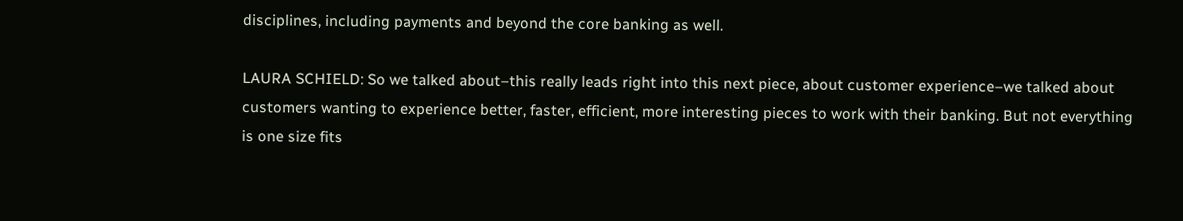disciplines, including payments and beyond the core banking as well.

LAURA SCHIELD: So we talked about–this really leads right into this next piece, about customer experience–we talked about customers wanting to experience better, faster, efficient, more interesting pieces to work with their banking. But not everything is one size fits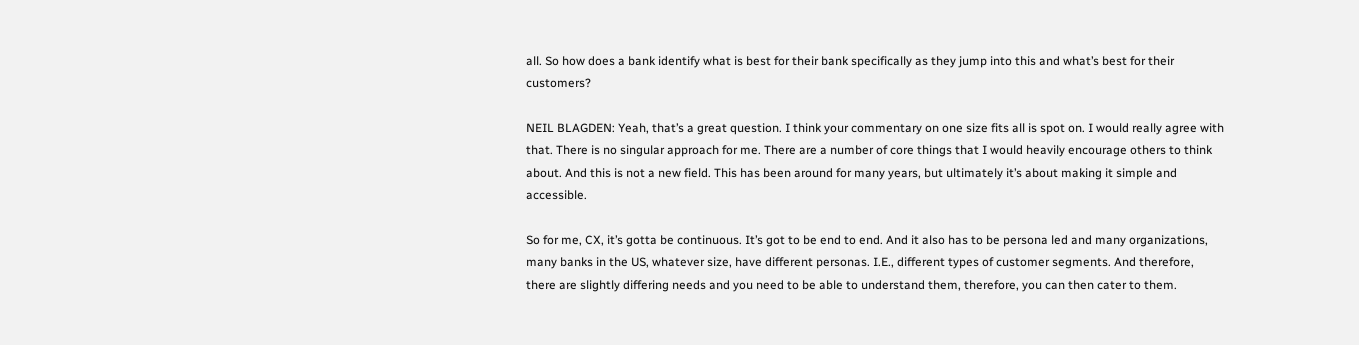all. So how does a bank identify what is best for their bank specifically as they jump into this and what’s best for their customers?

NEIL BLAGDEN: Yeah, that’s a great question. I think your commentary on one size fits all is spot on. I would really agree with that. There is no singular approach for me. There are a number of core things that I would heavily encourage others to think about. And this is not a new field. This has been around for many years, but ultimately it’s about making it simple and accessible.

So for me, CX, it’s gotta be continuous. It’s got to be end to end. And it also has to be persona led and many organizations, many banks in the US, whatever size, have different personas. I.E., different types of customer segments. And therefore, there are slightly differing needs and you need to be able to understand them, therefore, you can then cater to them.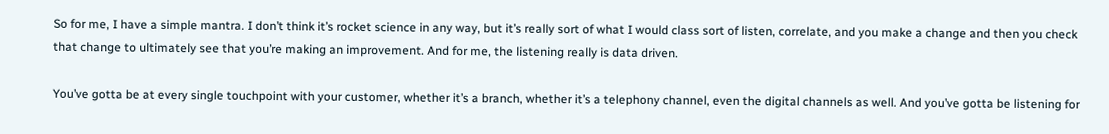So for me, I have a simple mantra. I don’t think it’s rocket science in any way, but it’s really sort of what I would class sort of listen, correlate, and you make a change and then you check that change to ultimately see that you’re making an improvement. And for me, the listening really is data driven.

You’ve gotta be at every single touchpoint with your customer, whether it’s a branch, whether it’s a telephony channel, even the digital channels as well. And you’ve gotta be listening for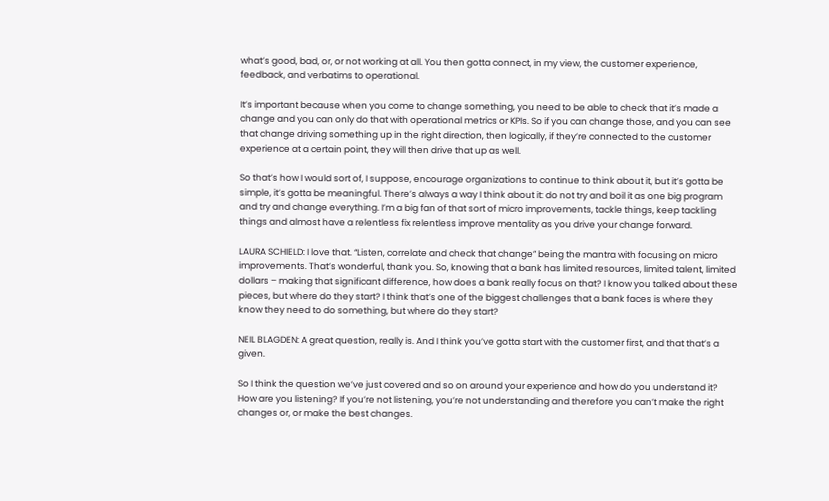what’s good, bad, or, or not working at all. You then gotta connect, in my view, the customer experience, feedback, and verbatims to operational.

It’s important because when you come to change something, you need to be able to check that it’s made a change and you can only do that with operational metrics or KPIs. So if you can change those, and you can see that change driving something up in the right direction, then logically, if they’re connected to the customer experience at a certain point, they will then drive that up as well.

So that’s how I would sort of, I suppose, encourage organizations to continue to think about it, but it’s gotta be simple, it’s gotta be meaningful. There’s always a way I think about it: do not try and boil it as one big program and try and change everything. I’m a big fan of that sort of micro improvements, tackle things, keep tackling things and almost have a relentless fix relentless improve mentality as you drive your change forward.

LAURA SCHIELD: I love that. “Listen, correlate and check that change” being the mantra with focusing on micro improvements. That’s wonderful, thank you. So, knowing that a bank has limited resources, limited talent, limited dollars – making that significant difference, how does a bank really focus on that? I know you talked about these pieces, but where do they start? I think that’s one of the biggest challenges that a bank faces is where they know they need to do something, but where do they start?

NEIL BLAGDEN: A great question, really is. And I think you’ve gotta start with the customer first, and that that’s a given.

So I think the question we’ve just covered and so on around your experience and how do you understand it? How are you listening? If you’re not listening, you’re not understanding and therefore you can’t make the right changes or, or make the best changes.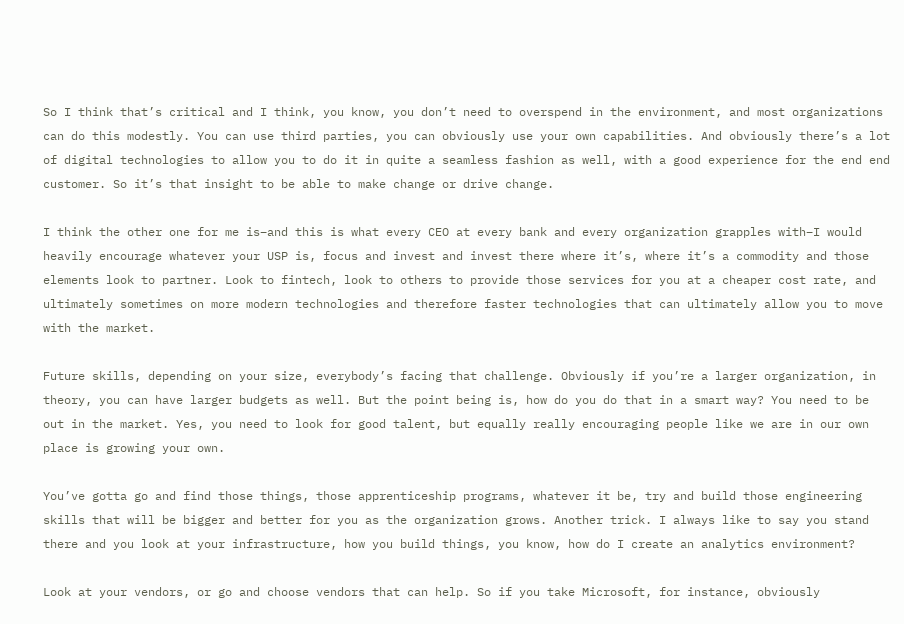So I think that’s critical and I think, you know, you don’t need to overspend in the environment, and most organizations can do this modestly. You can use third parties, you can obviously use your own capabilities. And obviously there’s a lot of digital technologies to allow you to do it in quite a seamless fashion as well, with a good experience for the end end customer. So it’s that insight to be able to make change or drive change.

I think the other one for me is–and this is what every CEO at every bank and every organization grapples with–I would heavily encourage whatever your USP is, focus and invest and invest there where it’s, where it’s a commodity and those elements look to partner. Look to fintech, look to others to provide those services for you at a cheaper cost rate, and ultimately sometimes on more modern technologies and therefore faster technologies that can ultimately allow you to move with the market.

Future skills, depending on your size, everybody’s facing that challenge. Obviously if you’re a larger organization, in theory, you can have larger budgets as well. But the point being is, how do you do that in a smart way? You need to be out in the market. Yes, you need to look for good talent, but equally really encouraging people like we are in our own place is growing your own.

You’ve gotta go and find those things, those apprenticeship programs, whatever it be, try and build those engineering skills that will be bigger and better for you as the organization grows. Another trick. I always like to say you stand there and you look at your infrastructure, how you build things, you know, how do I create an analytics environment?

Look at your vendors, or go and choose vendors that can help. So if you take Microsoft, for instance, obviously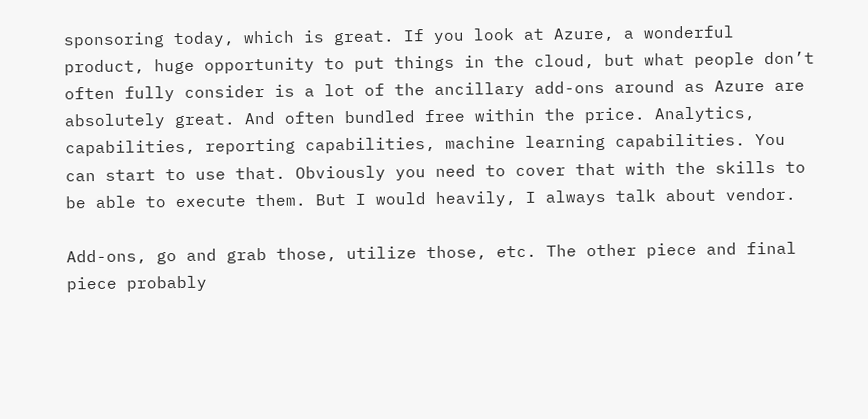sponsoring today, which is great. If you look at Azure, a wonderful product, huge opportunity to put things in the cloud, but what people don’t often fully consider is a lot of the ancillary add-ons around as Azure are absolutely great. And often bundled free within the price. Analytics, capabilities, reporting capabilities, machine learning capabilities. You can start to use that. Obviously you need to cover that with the skills to be able to execute them. But I would heavily, I always talk about vendor.

Add-ons, go and grab those, utilize those, etc. The other piece and final piece probably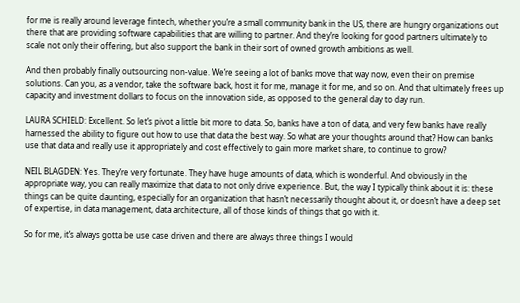for me is really around leverage fintech, whether you’re a small community bank in the US, there are hungry organizations out there that are providing software capabilities that are willing to partner. And they’re looking for good partners ultimately to scale not only their offering, but also support the bank in their sort of owned growth ambitions as well.

And then probably finally outsourcing non-value. We’re seeing a lot of banks move that way now, even their on premise solutions. Can you, as a vendor, take the software back, host it for me, manage it for me, and so on. And that ultimately frees up capacity and investment dollars to focus on the innovation side, as opposed to the general day to day run.

LAURA SCHIELD: Excellent. So let’s pivot a little bit more to data. So, banks have a ton of data, and very few banks have really harnessed the ability to figure out how to use that data the best way. So what are your thoughts around that? How can banks use that data and really use it appropriately and cost effectively to gain more market share, to continue to grow?

NEIL BLAGDEN: Yes. They’re very fortunate. They have huge amounts of data, which is wonderful. And obviously in the appropriate way, you can really maximize that data to not only drive experience. But, the way I typically think about it is: these things can be quite daunting, especially for an organization that hasn’t necessarily thought about it, or doesn’t have a deep set of expertise, in data management, data architecture, all of those kinds of things that go with it.

So for me, it’s always gotta be use case driven and there are always three things I would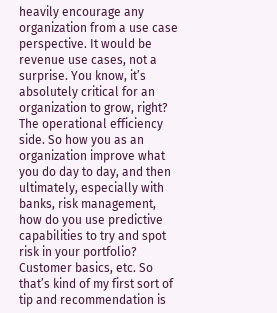heavily encourage any organization from a use case perspective. It would be revenue use cases, not a surprise. You know, it’s absolutely critical for an organization to grow, right? The operational efficiency side. So how you as an organization improve what you do day to day, and then ultimately, especially with banks, risk management, how do you use predictive capabilities to try and spot risk in your portfolio? Customer basics, etc. So that’s kind of my first sort of tip and recommendation is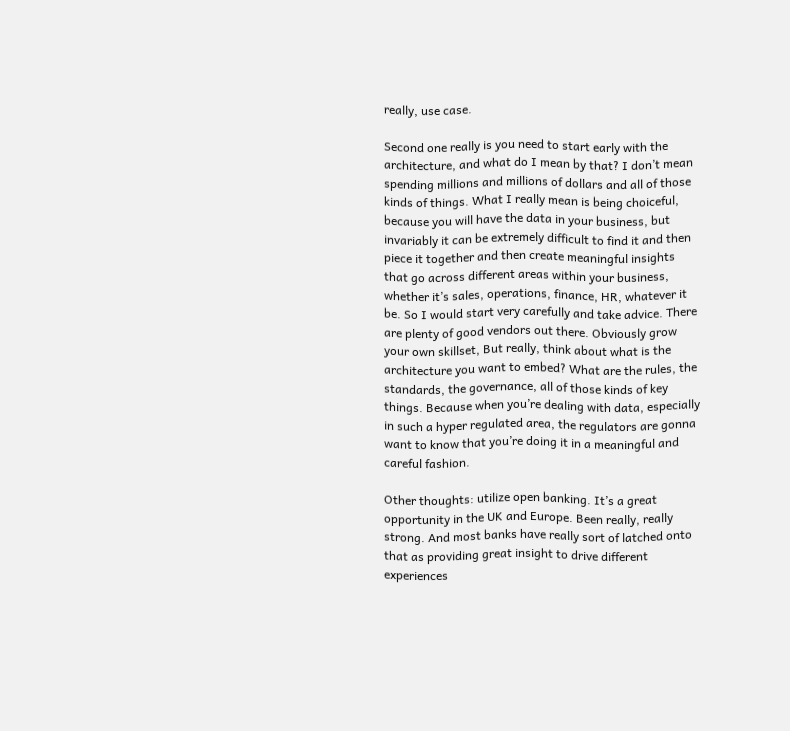really, use case.

Second one really is you need to start early with the architecture, and what do I mean by that? I don’t mean spending millions and millions of dollars and all of those kinds of things. What I really mean is being choiceful, because you will have the data in your business, but invariably it can be extremely difficult to find it and then piece it together and then create meaningful insights that go across different areas within your business, whether it’s sales, operations, finance, HR, whatever it be. So I would start very carefully and take advice. There are plenty of good vendors out there. Obviously grow your own skillset, But really, think about what is the architecture you want to embed? What are the rules, the standards, the governance, all of those kinds of key things. Because when you’re dealing with data, especially in such a hyper regulated area, the regulators are gonna want to know that you’re doing it in a meaningful and careful fashion.

Other thoughts: utilize open banking. It’s a great opportunity in the UK and Europe. Been really, really strong. And most banks have really sort of latched onto that as providing great insight to drive different experiences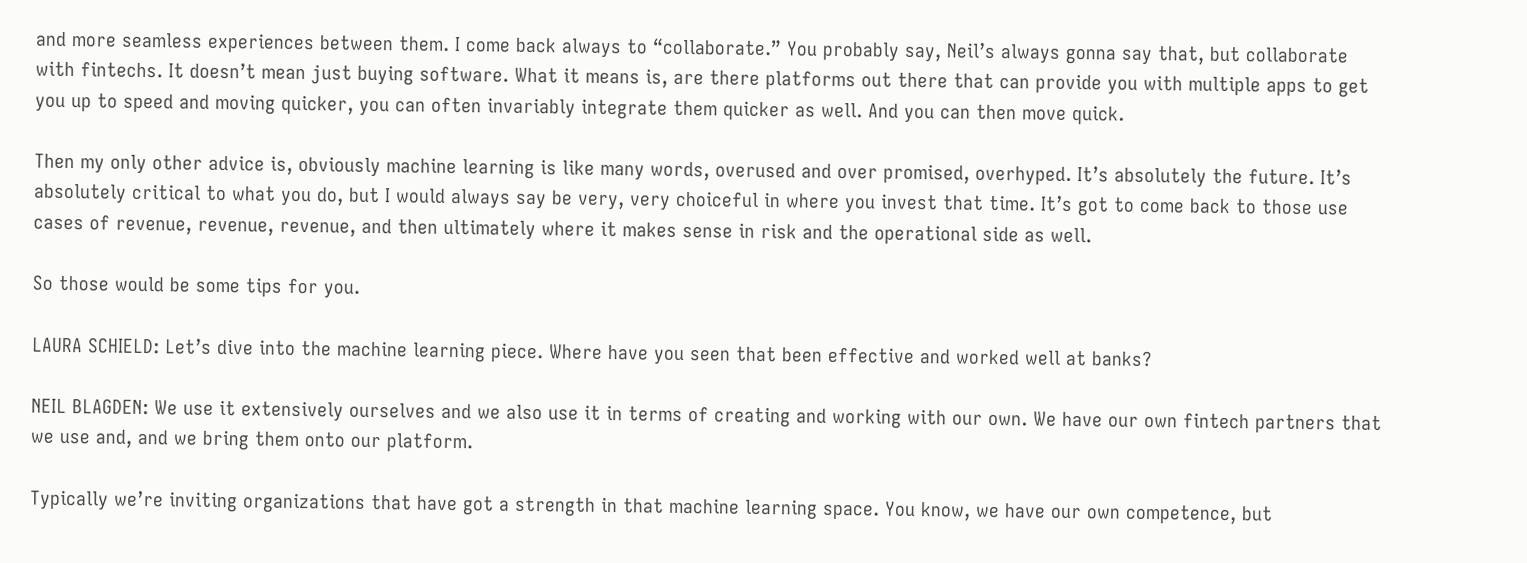and more seamless experiences between them. I come back always to “collaborate.” You probably say, Neil’s always gonna say that, but collaborate with fintechs. It doesn’t mean just buying software. What it means is, are there platforms out there that can provide you with multiple apps to get you up to speed and moving quicker, you can often invariably integrate them quicker as well. And you can then move quick.

Then my only other advice is, obviously machine learning is like many words, overused and over promised, overhyped. It’s absolutely the future. It’s absolutely critical to what you do, but I would always say be very, very choiceful in where you invest that time. It’s got to come back to those use cases of revenue, revenue, revenue, and then ultimately where it makes sense in risk and the operational side as well.

So those would be some tips for you.

LAURA SCHIELD: Let’s dive into the machine learning piece. Where have you seen that been effective and worked well at banks?

NEIL BLAGDEN: We use it extensively ourselves and we also use it in terms of creating and working with our own. We have our own fintech partners that we use and, and we bring them onto our platform.

Typically we’re inviting organizations that have got a strength in that machine learning space. You know, we have our own competence, but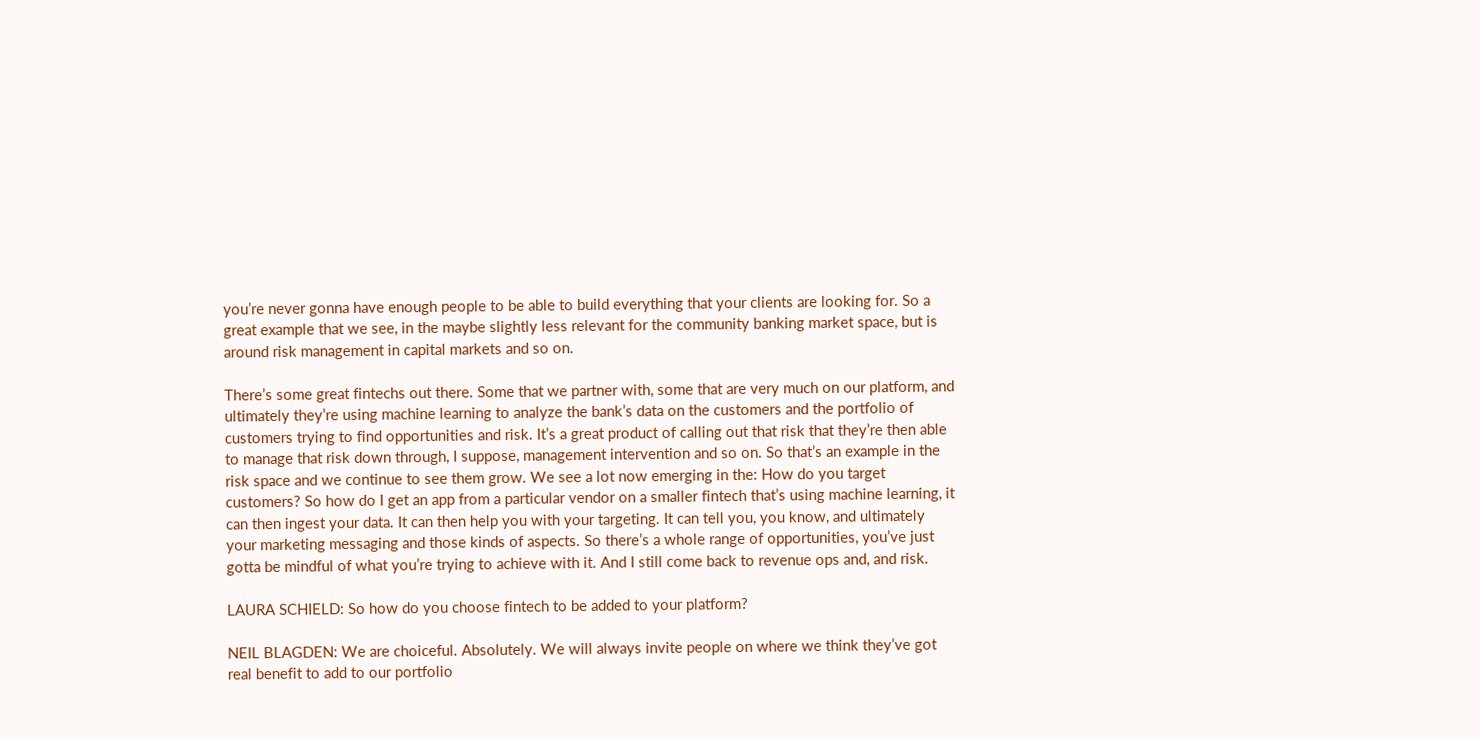you’re never gonna have enough people to be able to build everything that your clients are looking for. So a great example that we see, in the maybe slightly less relevant for the community banking market space, but is around risk management in capital markets and so on.

There’s some great fintechs out there. Some that we partner with, some that are very much on our platform, and ultimately they’re using machine learning to analyze the bank’s data on the customers and the portfolio of customers trying to find opportunities and risk. It’s a great product of calling out that risk that they’re then able to manage that risk down through, I suppose, management intervention and so on. So that’s an example in the risk space and we continue to see them grow. We see a lot now emerging in the: How do you target customers? So how do I get an app from a particular vendor on a smaller fintech that’s using machine learning, it can then ingest your data. It can then help you with your targeting. It can tell you, you know, and ultimately your marketing messaging and those kinds of aspects. So there’s a whole range of opportunities, you’ve just gotta be mindful of what you’re trying to achieve with it. And I still come back to revenue ops and, and risk.

LAURA SCHIELD: So how do you choose fintech to be added to your platform?

NEIL BLAGDEN: We are choiceful. Absolutely. We will always invite people on where we think they’ve got real benefit to add to our portfolio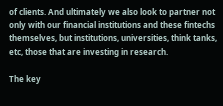of clients. And ultimately we also look to partner not only with our financial institutions and these fintechs themselves, but institutions, universities, think tanks, etc, those that are investing in research.

The key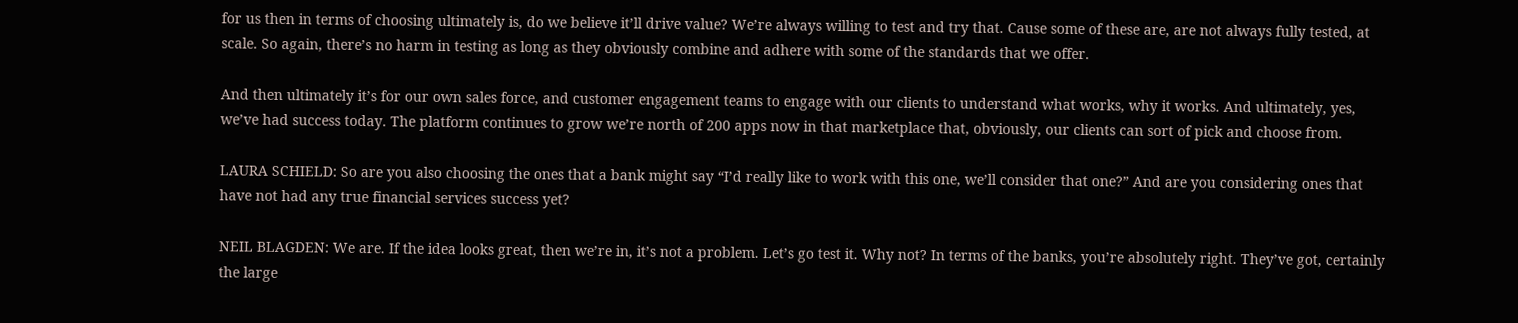for us then in terms of choosing ultimately is, do we believe it’ll drive value? We’re always willing to test and try that. Cause some of these are, are not always fully tested, at scale. So again, there’s no harm in testing as long as they obviously combine and adhere with some of the standards that we offer.

And then ultimately it’s for our own sales force, and customer engagement teams to engage with our clients to understand what works, why it works. And ultimately, yes, we’ve had success today. The platform continues to grow we’re north of 200 apps now in that marketplace that, obviously, our clients can sort of pick and choose from.

LAURA SCHIELD: So are you also choosing the ones that a bank might say “I’d really like to work with this one, we’ll consider that one?” And are you considering ones that have not had any true financial services success yet?

NEIL BLAGDEN: We are. If the idea looks great, then we’re in, it’s not a problem. Let’s go test it. Why not? In terms of the banks, you’re absolutely right. They’ve got, certainly the large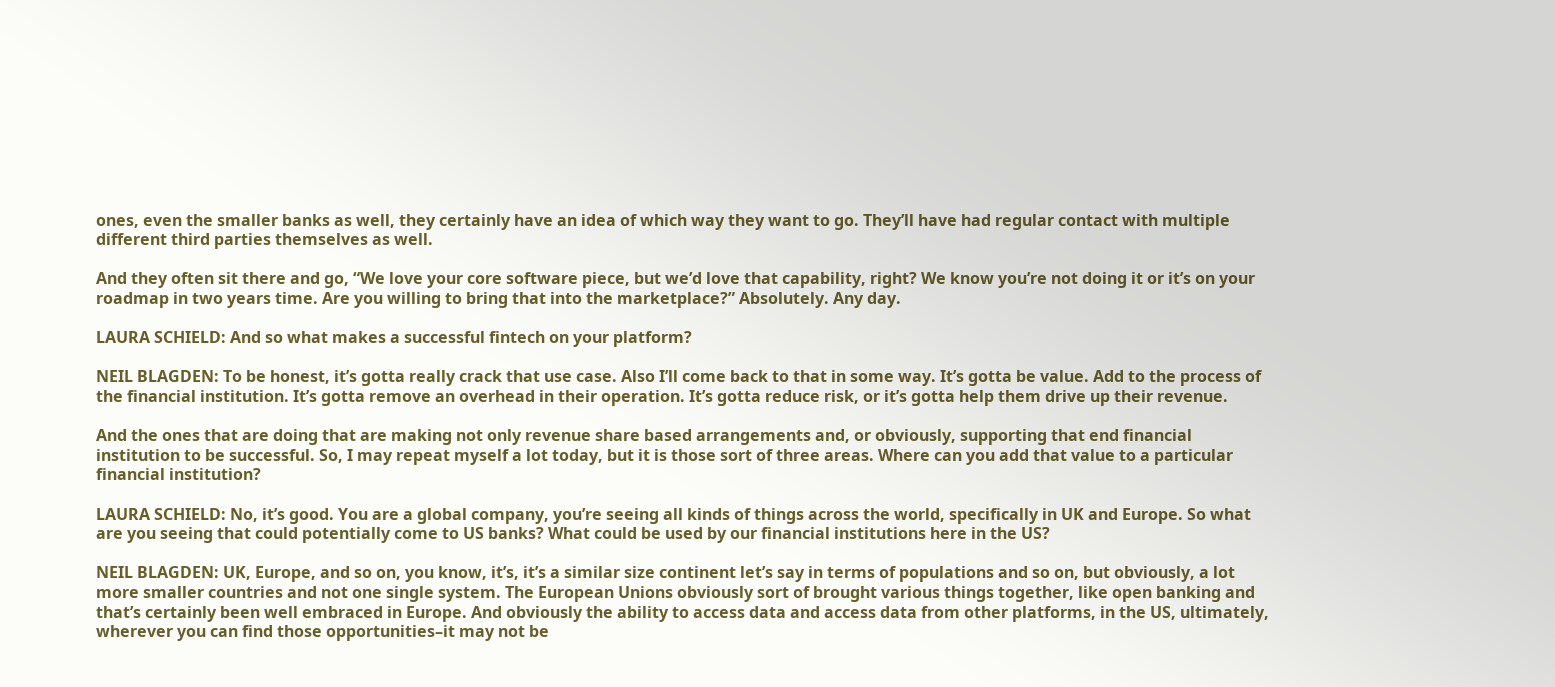ones, even the smaller banks as well, they certainly have an idea of which way they want to go. They’ll have had regular contact with multiple different third parties themselves as well.

And they often sit there and go, “We love your core software piece, but we’d love that capability, right? We know you’re not doing it or it’s on your roadmap in two years time. Are you willing to bring that into the marketplace?” Absolutely. Any day.

LAURA SCHIELD: And so what makes a successful fintech on your platform?

NEIL BLAGDEN: To be honest, it’s gotta really crack that use case. Also I’ll come back to that in some way. It’s gotta be value. Add to the process of the financial institution. It’s gotta remove an overhead in their operation. It’s gotta reduce risk, or it’s gotta help them drive up their revenue.

And the ones that are doing that are making not only revenue share based arrangements and, or obviously, supporting that end financial institution to be successful. So, I may repeat myself a lot today, but it is those sort of three areas. Where can you add that value to a particular financial institution?

LAURA SCHIELD: No, it’s good. You are a global company, you’re seeing all kinds of things across the world, specifically in UK and Europe. So what are you seeing that could potentially come to US banks? What could be used by our financial institutions here in the US?

NEIL BLAGDEN: UK, Europe, and so on, you know, it’s, it’s a similar size continent let’s say in terms of populations and so on, but obviously, a lot more smaller countries and not one single system. The European Unions obviously sort of brought various things together, like open banking and that’s certainly been well embraced in Europe. And obviously the ability to access data and access data from other platforms, in the US, ultimately, wherever you can find those opportunities–it may not be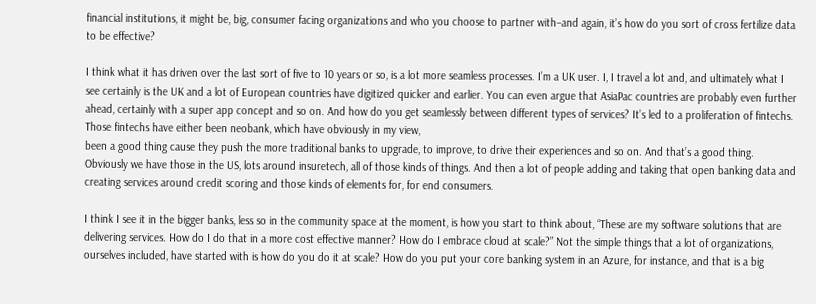financial institutions, it might be, big, consumer facing organizations and who you choose to partner with–and again, it’s how do you sort of cross fertilize data to be effective?

I think what it has driven over the last sort of five to 10 years or so, is a lot more seamless processes. I’m a UK user. I, I travel a lot and, and ultimately what I see certainly is the UK and a lot of European countries have digitized quicker and earlier. You can even argue that AsiaPac countries are probably even further ahead, certainly with a super app concept and so on. And how do you get seamlessly between different types of services? It’s led to a proliferation of fintechs. Those fintechs have either been neobank, which have obviously in my view,
been a good thing cause they push the more traditional banks to upgrade, to improve, to drive their experiences and so on. And that’s a good thing. Obviously we have those in the US, lots around insuretech, all of those kinds of things. And then a lot of people adding and taking that open banking data and creating services around credit scoring and those kinds of elements for, for end consumers.

I think I see it in the bigger banks, less so in the community space at the moment, is how you start to think about, “These are my software solutions that are delivering services. How do I do that in a more cost effective manner? How do I embrace cloud at scale?” Not the simple things that a lot of organizations, ourselves included, have started with is how do you do it at scale? How do you put your core banking system in an Azure, for instance, and that is a big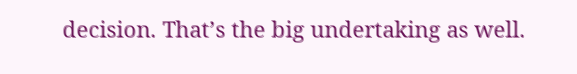decision. That’s the big undertaking as well.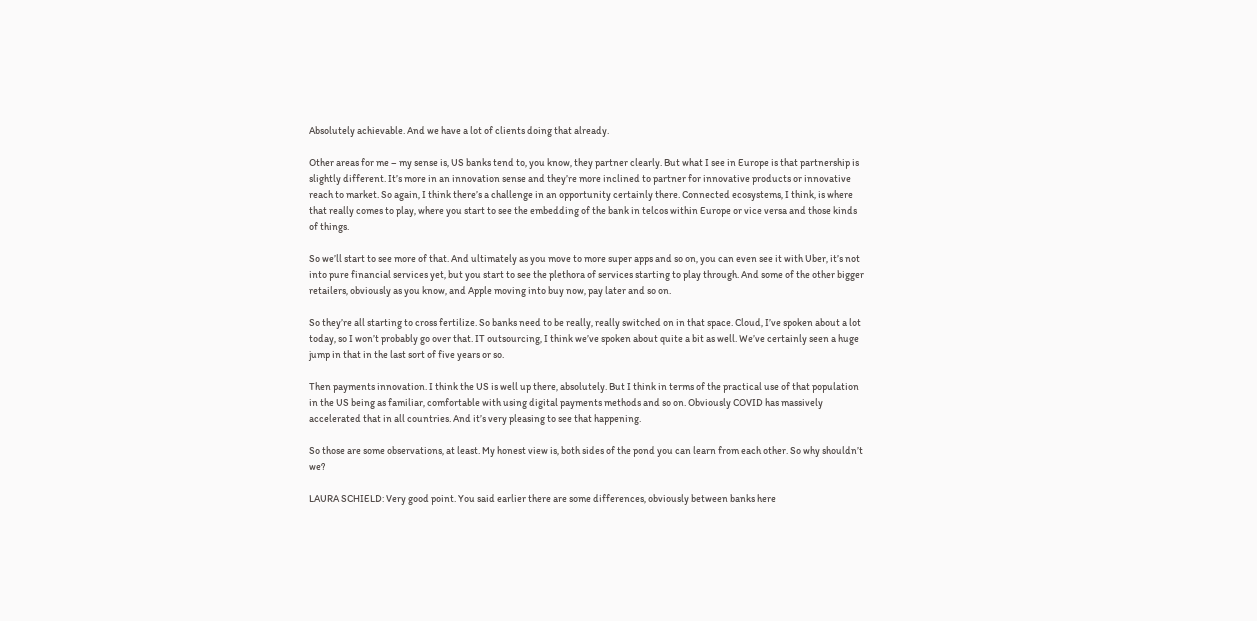Absolutely achievable. And we have a lot of clients doing that already.

Other areas for me – my sense is, US banks tend to, you know, they partner clearly. But what I see in Europe is that partnership is slightly different. It’s more in an innovation sense and they’re more inclined to partner for innovative products or innovative reach to market. So again, I think there’s a challenge in an opportunity certainly there. Connected ecosystems, I think, is where that really comes to play, where you start to see the embedding of the bank in telcos within Europe or vice versa and those kinds of things.

So we’ll start to see more of that. And ultimately as you move to more super apps and so on, you can even see it with Uber, it’s not into pure financial services yet, but you start to see the plethora of services starting to play through. And some of the other bigger retailers, obviously as you know, and Apple moving into buy now, pay later and so on.

So they’re all starting to cross fertilize. So banks need to be really, really switched on in that space. Cloud, I’ve spoken about a lot today, so I won’t probably go over that. IT outsourcing, I think we’ve spoken about quite a bit as well. We’ve certainly seen a huge jump in that in the last sort of five years or so.

Then payments innovation. I think the US is well up there, absolutely. But I think in terms of the practical use of that population in the US being as familiar, comfortable with using digital payments methods and so on. Obviously COVID has massively accelerated that in all countries. And it’s very pleasing to see that happening.

So those are some observations, at least. My honest view is, both sides of the pond you can learn from each other. So why shouldn’t we?

LAURA SCHIELD: Very good point. You said earlier there are some differences, obviously between banks here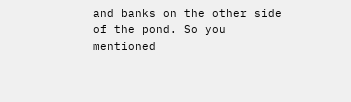and banks on the other side of the pond. So you mentioned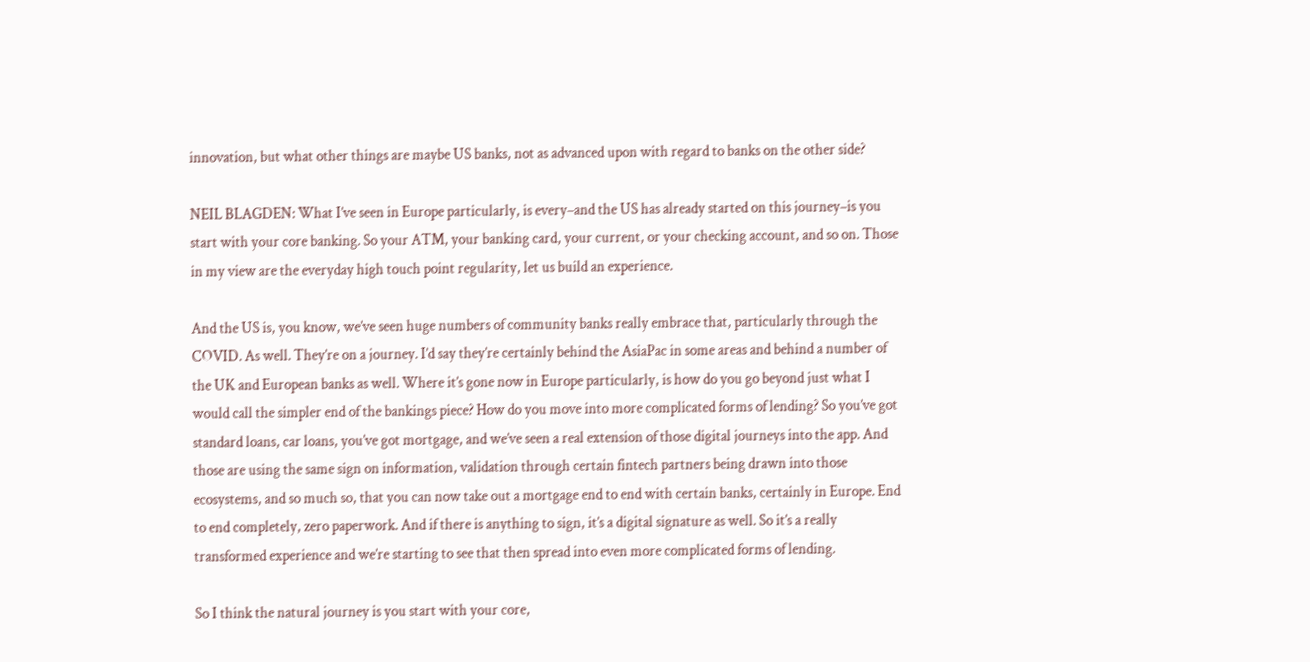innovation, but what other things are maybe US banks, not as advanced upon with regard to banks on the other side?

NEIL BLAGDEN: What I’ve seen in Europe particularly, is every–and the US has already started on this journey–is you start with your core banking. So your ATM, your banking card, your current, or your checking account, and so on. Those in my view are the everyday high touch point regularity, let us build an experience.

And the US is, you know, we’ve seen huge numbers of community banks really embrace that, particularly through the COVID. As well. They’re on a journey. I’d say they’re certainly behind the AsiaPac in some areas and behind a number of the UK and European banks as well. Where it’s gone now in Europe particularly, is how do you go beyond just what I would call the simpler end of the bankings piece? How do you move into more complicated forms of lending? So you’ve got standard loans, car loans, you’ve got mortgage, and we’ve seen a real extension of those digital journeys into the app. And those are using the same sign on information, validation through certain fintech partners being drawn into those ecosystems, and so much so, that you can now take out a mortgage end to end with certain banks, certainly in Europe. End to end completely, zero paperwork. And if there is anything to sign, it’s a digital signature as well. So it’s a really transformed experience and we’re starting to see that then spread into even more complicated forms of lending.

So I think the natural journey is you start with your core,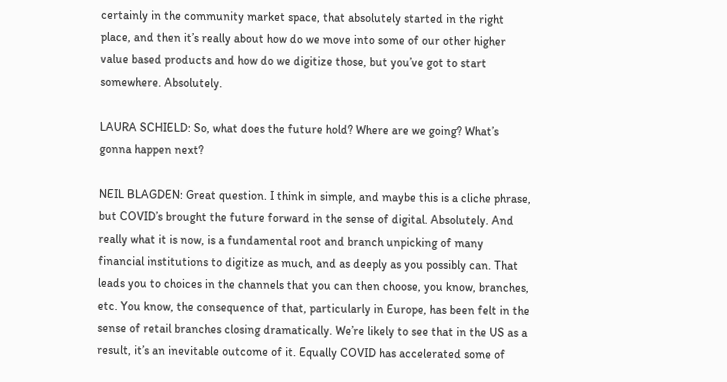certainly in the community market space, that absolutely started in the right place, and then it’s really about how do we move into some of our other higher value based products and how do we digitize those, but you’ve got to start somewhere. Absolutely.

LAURA SCHIELD: So, what does the future hold? Where are we going? What’s gonna happen next?

NEIL BLAGDEN: Great question. I think in simple, and maybe this is a cliche phrase, but COVID’s brought the future forward in the sense of digital. Absolutely. And really what it is now, is a fundamental root and branch unpicking of many financial institutions to digitize as much, and as deeply as you possibly can. That leads you to choices in the channels that you can then choose, you know, branches, etc. You know, the consequence of that, particularly in Europe, has been felt in the sense of retail branches closing dramatically. We’re likely to see that in the US as a result, it’s an inevitable outcome of it. Equally COVID has accelerated some of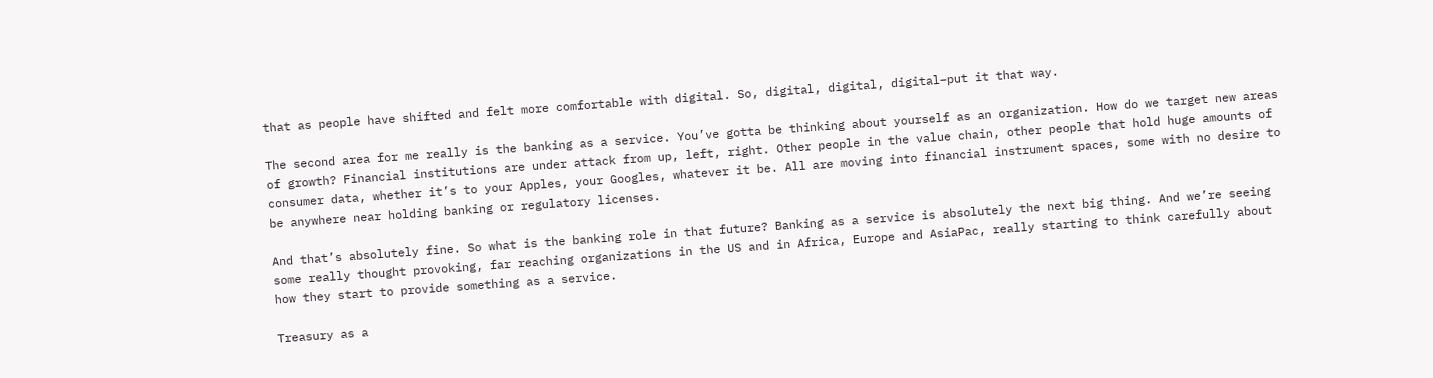that as people have shifted and felt more comfortable with digital. So, digital, digital, digital–put it that way.

The second area for me really is the banking as a service. You’ve gotta be thinking about yourself as an organization. How do we target new areas of growth? Financial institutions are under attack from up, left, right. Other people in the value chain, other people that hold huge amounts of consumer data, whether it’s to your Apples, your Googles, whatever it be. All are moving into financial instrument spaces, some with no desire to be anywhere near holding banking or regulatory licenses.

And that’s absolutely fine. So what is the banking role in that future? Banking as a service is absolutely the next big thing. And we’re seeing some really thought provoking, far reaching organizations in the US and in Africa, Europe and AsiaPac, really starting to think carefully about how they start to provide something as a service.

Treasury as a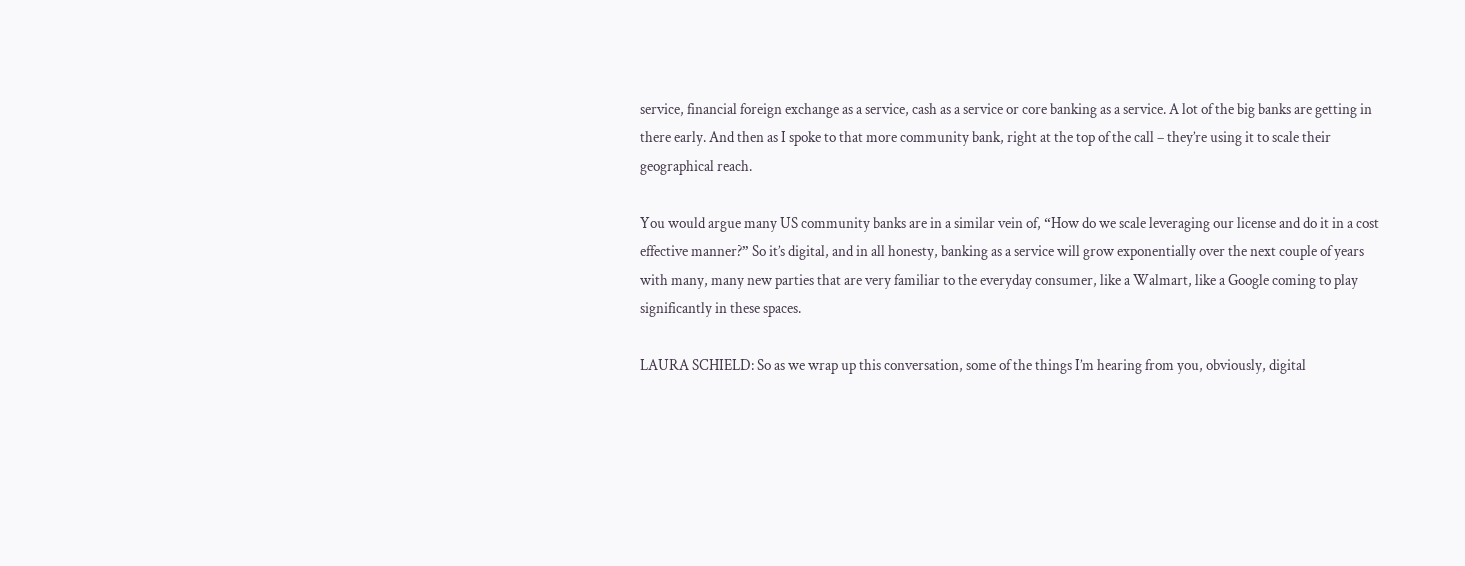service, financial foreign exchange as a service, cash as a service or core banking as a service. A lot of the big banks are getting in there early. And then as I spoke to that more community bank, right at the top of the call – they’re using it to scale their geographical reach.

You would argue many US community banks are in a similar vein of, “How do we scale leveraging our license and do it in a cost effective manner?” So it’s digital, and in all honesty, banking as a service will grow exponentially over the next couple of years with many, many new parties that are very familiar to the everyday consumer, like a Walmart, like a Google coming to play significantly in these spaces.

LAURA SCHIELD: So as we wrap up this conversation, some of the things I’m hearing from you, obviously, digital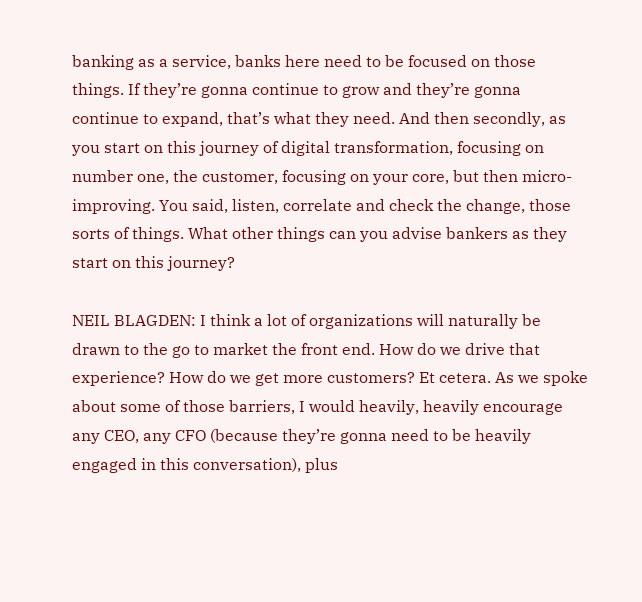banking as a service, banks here need to be focused on those things. If they’re gonna continue to grow and they’re gonna continue to expand, that’s what they need. And then secondly, as you start on this journey of digital transformation, focusing on number one, the customer, focusing on your core, but then micro-improving. You said, listen, correlate and check the change, those sorts of things. What other things can you advise bankers as they start on this journey?

NEIL BLAGDEN: I think a lot of organizations will naturally be drawn to the go to market the front end. How do we drive that experience? How do we get more customers? Et cetera. As we spoke about some of those barriers, I would heavily, heavily encourage any CEO, any CFO (because they’re gonna need to be heavily engaged in this conversation), plus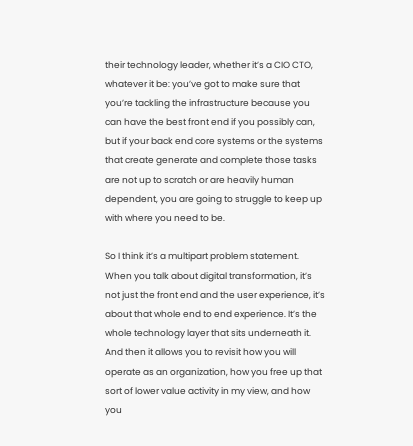their technology leader, whether it’s a CIO CTO, whatever it be: you’ve got to make sure that you’re tackling the infrastructure because you can have the best front end if you possibly can, but if your back end core systems or the systems that create generate and complete those tasks are not up to scratch or are heavily human dependent, you are going to struggle to keep up with where you need to be.

So I think it’s a multipart problem statement. When you talk about digital transformation, it’s not just the front end and the user experience, it’s about that whole end to end experience. It’s the whole technology layer that sits underneath it. And then it allows you to revisit how you will operate as an organization, how you free up that sort of lower value activity in my view, and how you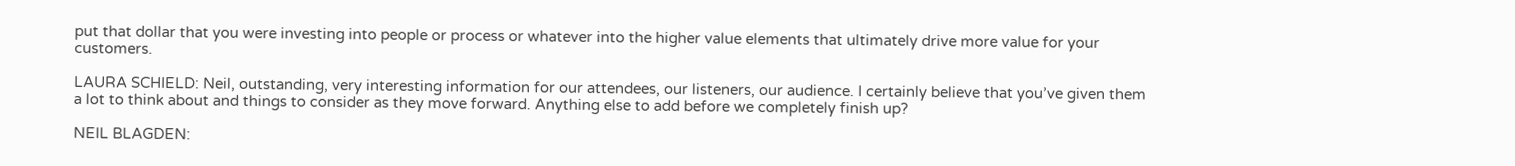put that dollar that you were investing into people or process or whatever into the higher value elements that ultimately drive more value for your customers.

LAURA SCHIELD: Neil, outstanding, very interesting information for our attendees, our listeners, our audience. I certainly believe that you’ve given them a lot to think about and things to consider as they move forward. Anything else to add before we completely finish up?

NEIL BLAGDEN: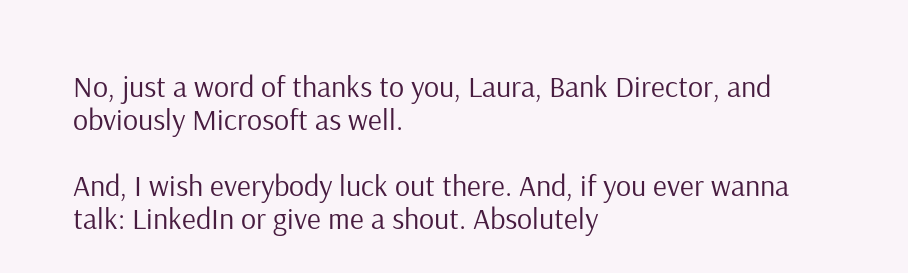No, just a word of thanks to you, Laura, Bank Director, and obviously Microsoft as well.

And, I wish everybody luck out there. And, if you ever wanna talk: LinkedIn or give me a shout. Absolutely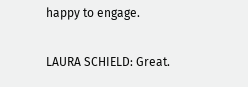happy to engage.

LAURA SCHIELD: Great.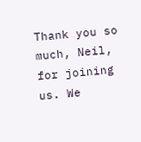Thank you so much, Neil, for joining us. We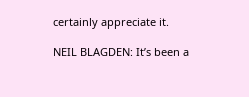certainly appreciate it.

NEIL BLAGDEN: It’s been a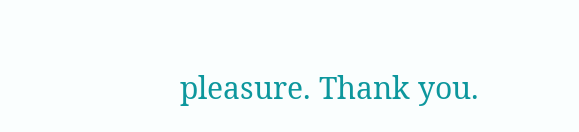pleasure. Thank you.